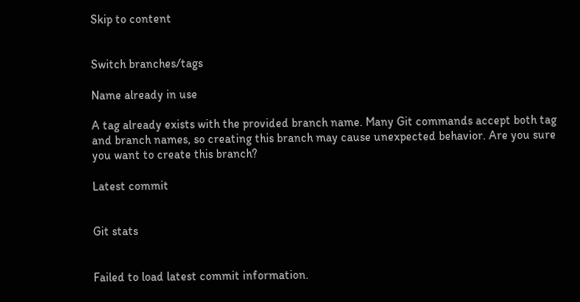Skip to content


Switch branches/tags

Name already in use

A tag already exists with the provided branch name. Many Git commands accept both tag and branch names, so creating this branch may cause unexpected behavior. Are you sure you want to create this branch?

Latest commit


Git stats


Failed to load latest commit information.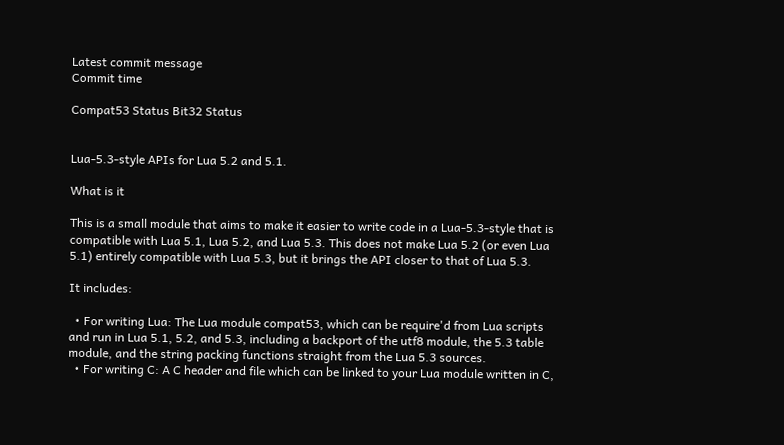Latest commit message
Commit time

Compat53 Status Bit32 Status


Lua-5.3-style APIs for Lua 5.2 and 5.1.

What is it

This is a small module that aims to make it easier to write code in a Lua-5.3-style that is compatible with Lua 5.1, Lua 5.2, and Lua 5.3. This does not make Lua 5.2 (or even Lua 5.1) entirely compatible with Lua 5.3, but it brings the API closer to that of Lua 5.3.

It includes:

  • For writing Lua: The Lua module compat53, which can be require'd from Lua scripts and run in Lua 5.1, 5.2, and 5.3, including a backport of the utf8 module, the 5.3 table module, and the string packing functions straight from the Lua 5.3 sources.
  • For writing C: A C header and file which can be linked to your Lua module written in C,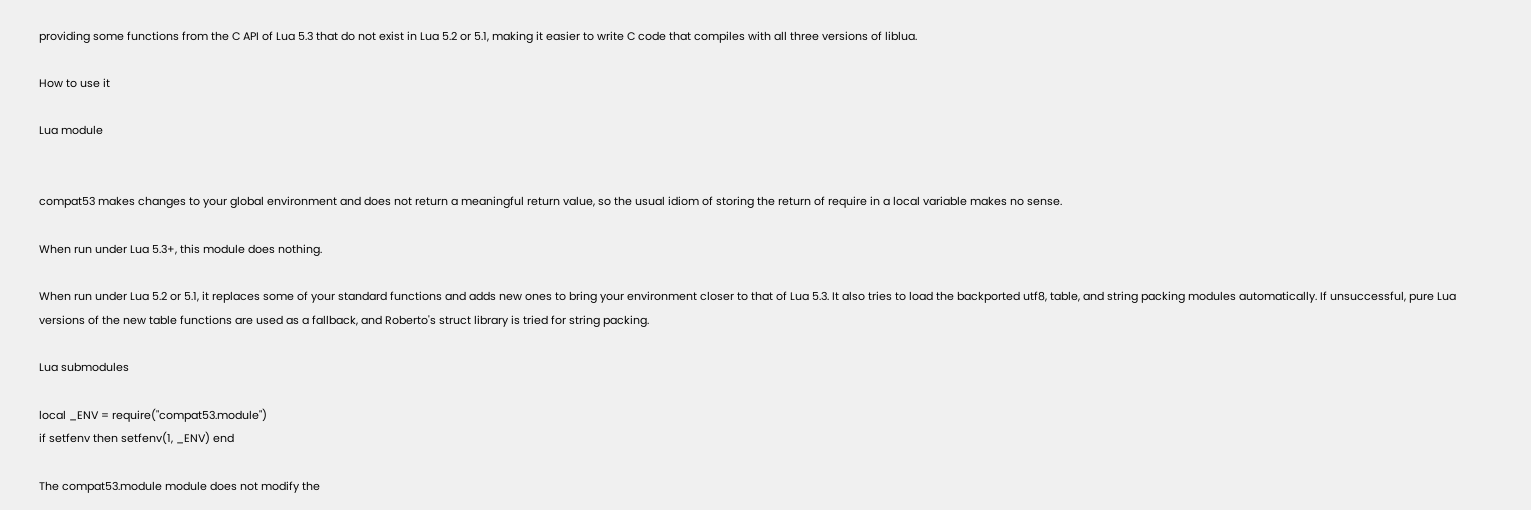providing some functions from the C API of Lua 5.3 that do not exist in Lua 5.2 or 5.1, making it easier to write C code that compiles with all three versions of liblua.

How to use it

Lua module


compat53 makes changes to your global environment and does not return a meaningful return value, so the usual idiom of storing the return of require in a local variable makes no sense.

When run under Lua 5.3+, this module does nothing.

When run under Lua 5.2 or 5.1, it replaces some of your standard functions and adds new ones to bring your environment closer to that of Lua 5.3. It also tries to load the backported utf8, table, and string packing modules automatically. If unsuccessful, pure Lua versions of the new table functions are used as a fallback, and Roberto's struct library is tried for string packing.

Lua submodules

local _ENV = require("compat53.module")
if setfenv then setfenv(1, _ENV) end

The compat53.module module does not modify the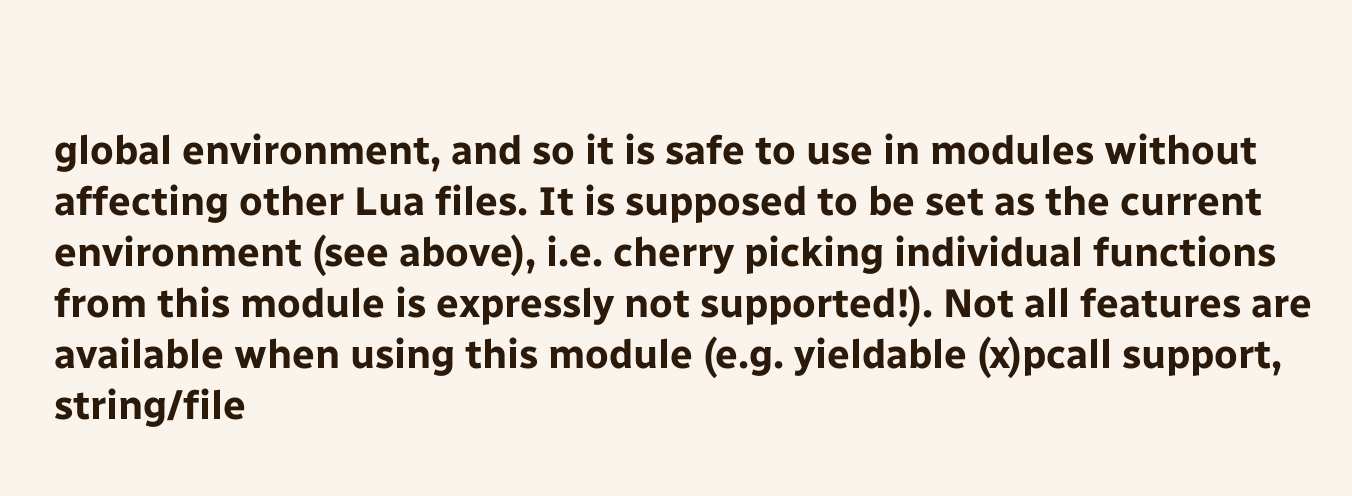global environment, and so it is safe to use in modules without affecting other Lua files. It is supposed to be set as the current environment (see above), i.e. cherry picking individual functions from this module is expressly not supported!). Not all features are available when using this module (e.g. yieldable (x)pcall support, string/file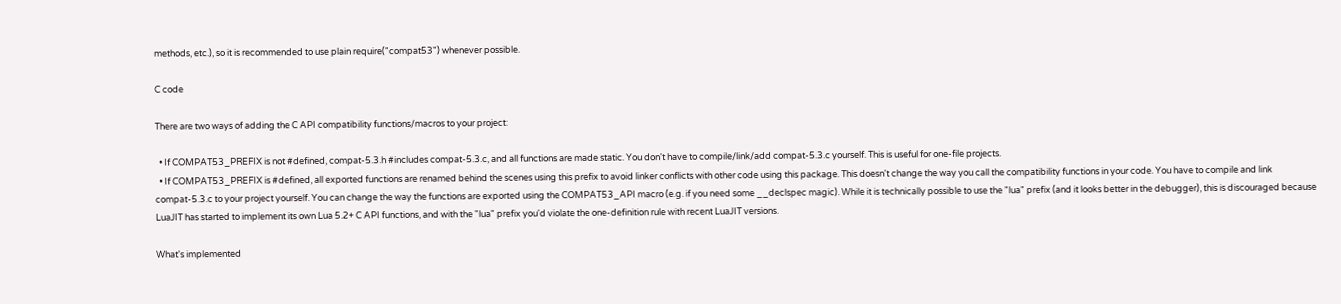methods, etc.), so it is recommended to use plain require("compat53") whenever possible.

C code

There are two ways of adding the C API compatibility functions/macros to your project:

  • If COMPAT53_PREFIX is not #defined, compat-5.3.h #includes compat-5.3.c, and all functions are made static. You don't have to compile/link/add compat-5.3.c yourself. This is useful for one-file projects.
  • If COMPAT53_PREFIX is #defined, all exported functions are renamed behind the scenes using this prefix to avoid linker conflicts with other code using this package. This doesn't change the way you call the compatibility functions in your code. You have to compile and link compat-5.3.c to your project yourself. You can change the way the functions are exported using the COMPAT53_API macro (e.g. if you need some __declspec magic). While it is technically possible to use the "lua" prefix (and it looks better in the debugger), this is discouraged because LuaJIT has started to implement its own Lua 5.2+ C API functions, and with the "lua" prefix you'd violate the one-definition rule with recent LuaJIT versions.

What's implemented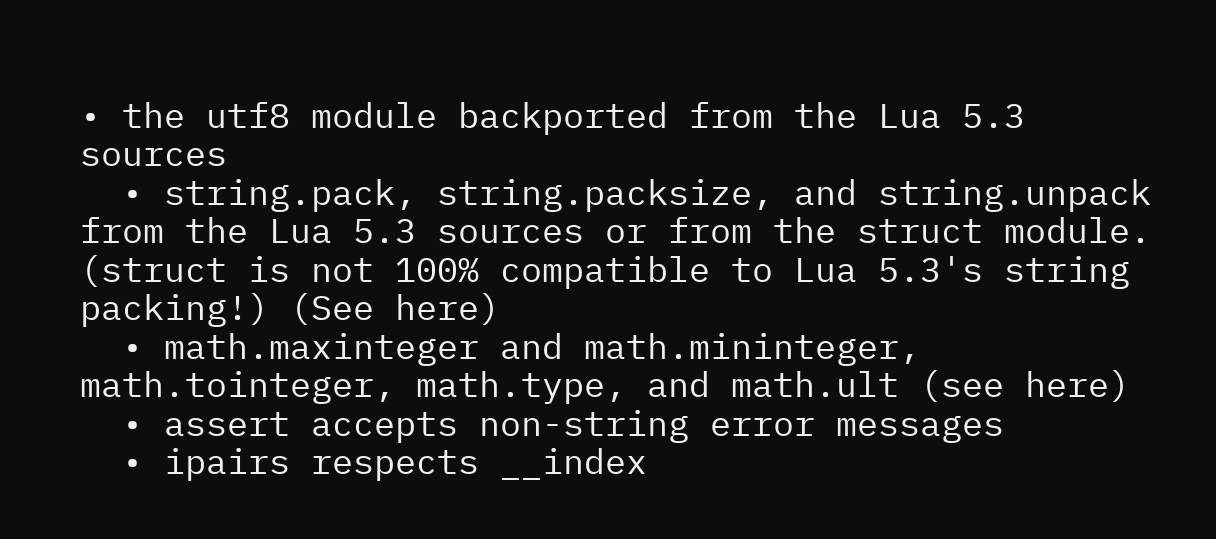• the utf8 module backported from the Lua 5.3 sources
  • string.pack, string.packsize, and string.unpack from the Lua 5.3 sources or from the struct module. (struct is not 100% compatible to Lua 5.3's string packing!) (See here)
  • math.maxinteger and math.mininteger, math.tointeger, math.type, and math.ult (see here)
  • assert accepts non-string error messages
  • ipairs respects __index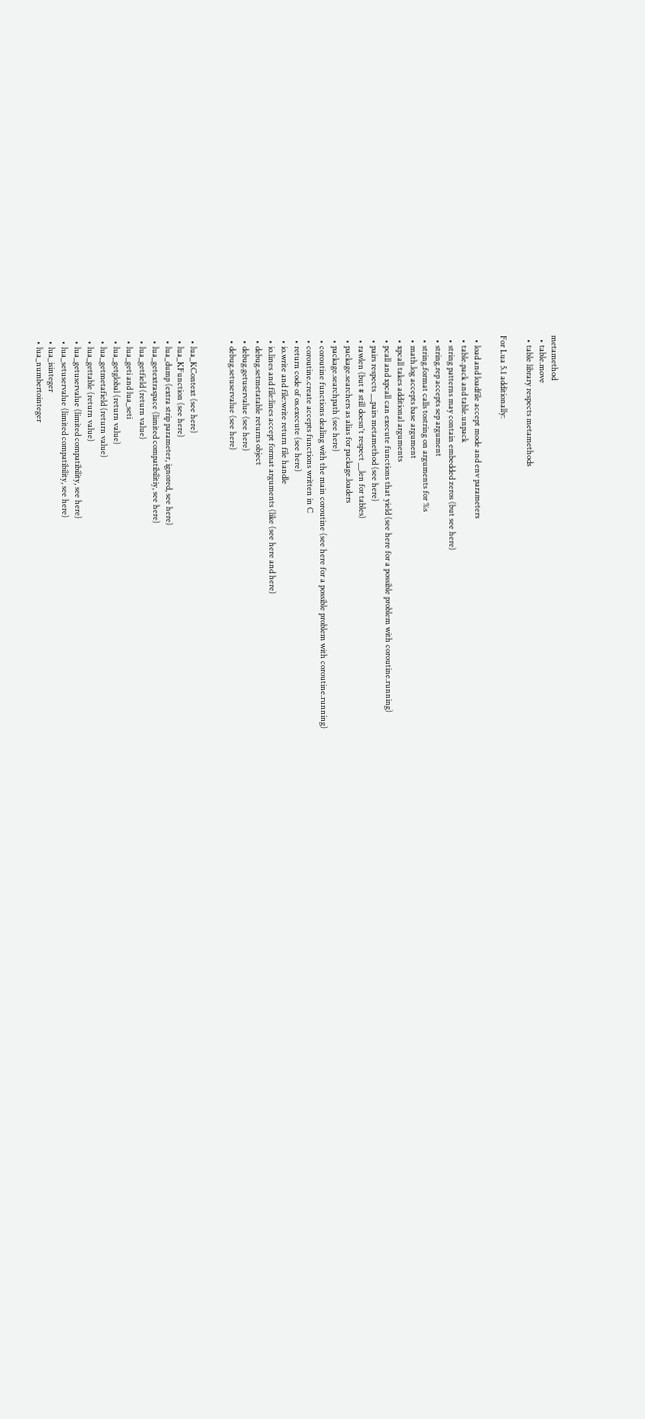metamethod
  • table.move
  • table library respects metamethods

For Lua 5.1 additionally:

  • load and loadfile accept mode and env parameters
  • table.pack and table.unpack
  • string patterns may contain embedded zeros (but see here)
  • string.rep accepts sep argument
  • string.format calls tostring on arguments for %s
  • math.log accepts base argument
  • xpcall takes additional arguments
  • pcall and xpcall can execute functions that yield (see here for a possible problem with coroutine.running)
  • pairs respects __pairs metamethod (see here)
  • rawlen (but # still doesn't respect __len for tables)
  • package.searchers as alias for package.loaders
  • package.searchpath (see here)
  • coroutine functions dealing with the main coroutine (see here for a possible problem with coroutine.running)
  • coroutine.create accepts functions written in C
  • return code of os.execute (see here)
  • io.write and file:write return file handle
  • io.lines and file:lines accept format arguments (like (see here and here)
  • debug.setmetatable returns object
  • debug.getuservalue (see here)
  • debug.setuservalue (see here)


  • lua_KContext (see here)
  • lua_KFunction (see here)
  • lua_dump (extra strip parameter, ignored, see here)
  • lua_getextraspace (limited compatibilitiy, see here)
  • lua_getfield (return value)
  • lua_geti and lua_seti
  • lua_getglobal (return value)
  • lua_getmetafield (return value)
  • lua_gettable (return value)
  • lua_getuservalue (limited compatibility, see here)
  • lua_setuservalue (limited compatibility, see here)
  • lua_isinteger
  • lua_numbertointeger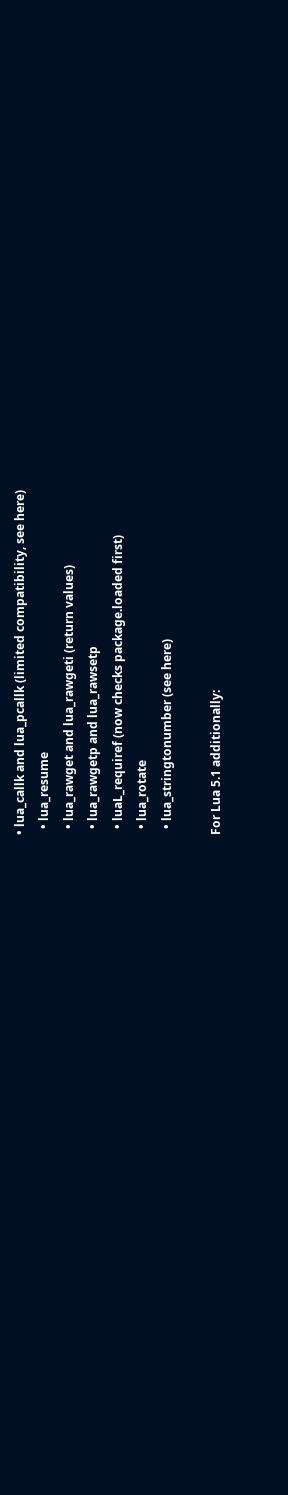• lua_callk and lua_pcallk (limited compatibility, see here)
  • lua_resume
  • lua_rawget and lua_rawgeti (return values)
  • lua_rawgetp and lua_rawsetp
  • luaL_requiref (now checks package.loaded first)
  • lua_rotate
  • lua_stringtonumber (see here)

For Lua 5.1 additionally: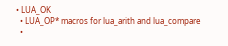• LUA_OK
  • LUA_OP* macros for lua_arith and lua_compare
  •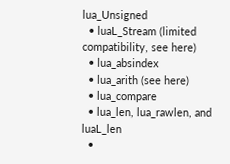lua_Unsigned
  • luaL_Stream (limited compatibility, see here)
  • lua_absindex
  • lua_arith (see here)
  • lua_compare
  • lua_len, lua_rawlen, and luaL_len
  •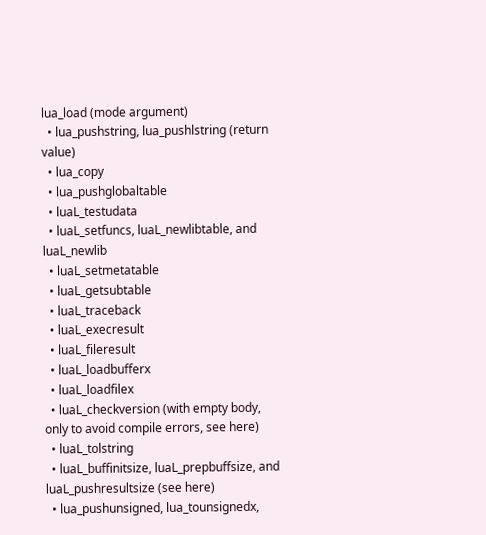lua_load (mode argument)
  • lua_pushstring, lua_pushlstring (return value)
  • lua_copy
  • lua_pushglobaltable
  • luaL_testudata
  • luaL_setfuncs, luaL_newlibtable, and luaL_newlib
  • luaL_setmetatable
  • luaL_getsubtable
  • luaL_traceback
  • luaL_execresult
  • luaL_fileresult
  • luaL_loadbufferx
  • luaL_loadfilex
  • luaL_checkversion (with empty body, only to avoid compile errors, see here)
  • luaL_tolstring
  • luaL_buffinitsize, luaL_prepbuffsize, and luaL_pushresultsize (see here)
  • lua_pushunsigned, lua_tounsignedx,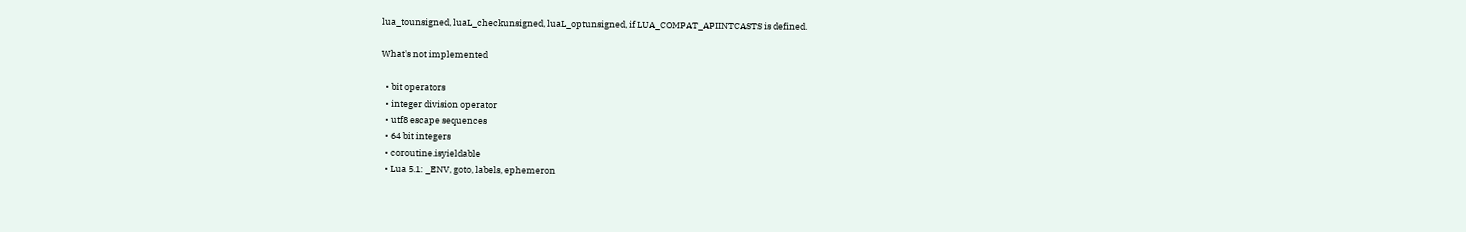lua_tounsigned, luaL_checkunsigned, luaL_optunsigned, if LUA_COMPAT_APIINTCASTS is defined.

What's not implemented

  • bit operators
  • integer division operator
  • utf8 escape sequences
  • 64 bit integers
  • coroutine.isyieldable
  • Lua 5.1: _ENV, goto, labels, ephemeron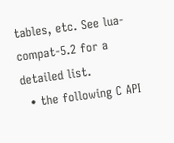tables, etc. See lua-compat-5.2 for a detailed list.
  • the following C API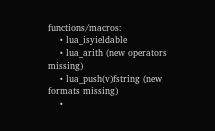functions/macros:
    • lua_isyieldable
    • lua_arith (new operators missing)
    • lua_push(v)fstring (new formats missing)
    •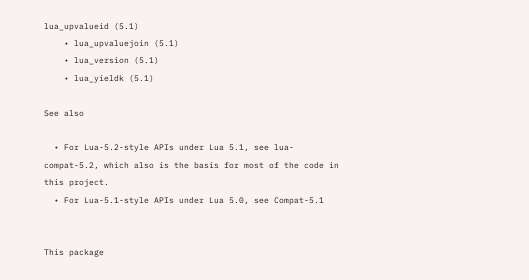lua_upvalueid (5.1)
    • lua_upvaluejoin (5.1)
    • lua_version (5.1)
    • lua_yieldk (5.1)

See also

  • For Lua-5.2-style APIs under Lua 5.1, see lua-compat-5.2, which also is the basis for most of the code in this project.
  • For Lua-5.1-style APIs under Lua 5.0, see Compat-5.1


This package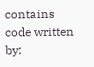contains code written by: